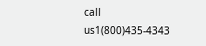call us1(800)435-4343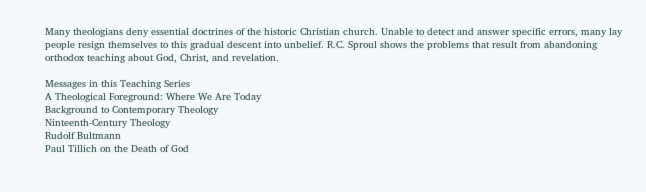Many theologians deny essential doctrines of the historic Christian church. Unable to detect and answer specific errors, many lay people resign themselves to this gradual descent into unbelief. R.C. Sproul shows the problems that result from abandoning orthodox teaching about God, Christ, and revelation.

Messages in this Teaching Series
A Theological Foreground: Where We Are Today
Background to Contemporary Theology
Ninteenth-Century Theology
Rudolf Bultmann
Paul Tillich on the Death of God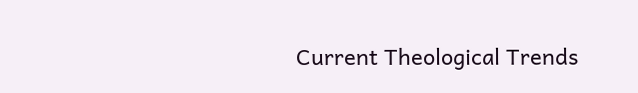Current Theological Trends